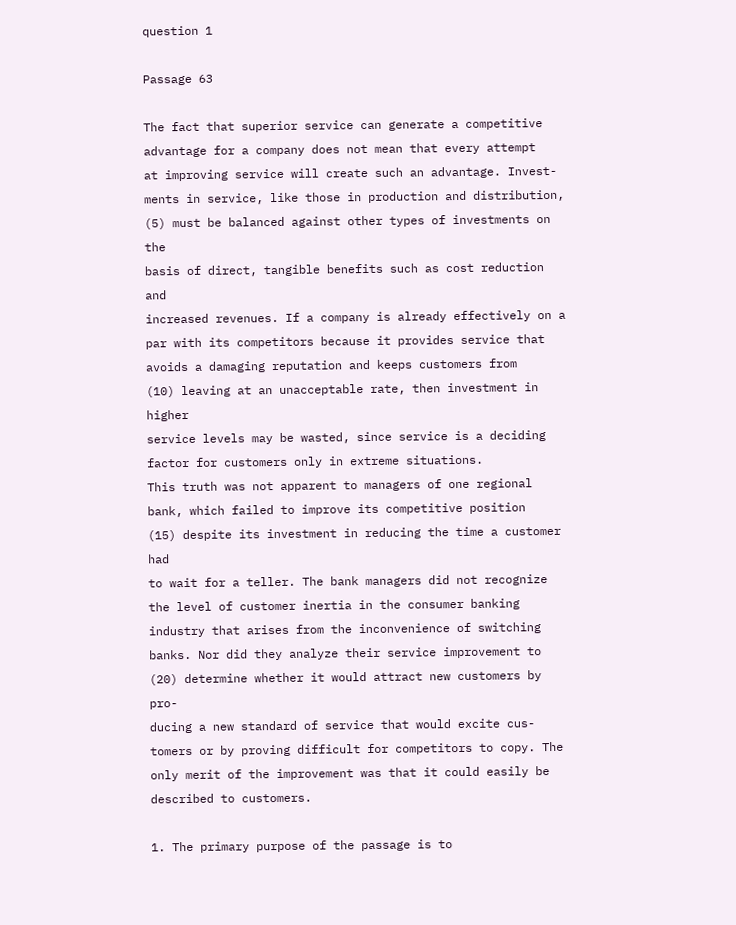question 1

Passage 63

The fact that superior service can generate a competitive
advantage for a company does not mean that every attempt
at improving service will create such an advantage. Invest-
ments in service, like those in production and distribution,
(5) must be balanced against other types of investments on the
basis of direct, tangible benefits such as cost reduction and
increased revenues. If a company is already effectively on a
par with its competitors because it provides service that
avoids a damaging reputation and keeps customers from
(10) leaving at an unacceptable rate, then investment in higher
service levels may be wasted, since service is a deciding
factor for customers only in extreme situations.
This truth was not apparent to managers of one regional
bank, which failed to improve its competitive position
(15) despite its investment in reducing the time a customer had
to wait for a teller. The bank managers did not recognize
the level of customer inertia in the consumer banking
industry that arises from the inconvenience of switching
banks. Nor did they analyze their service improvement to
(20) determine whether it would attract new customers by pro-
ducing a new standard of service that would excite cus-
tomers or by proving difficult for competitors to copy. The
only merit of the improvement was that it could easily be
described to customers.

1. The primary purpose of the passage is to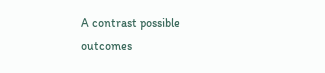A contrast possible outcomes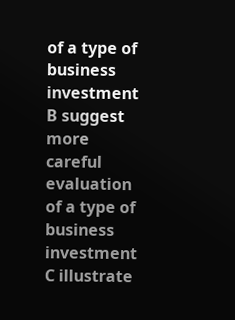of a type of business investment
B suggest more careful evaluation of a type of business investment
C illustrate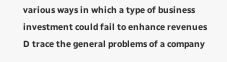various ways in which a type of business investment could fail to enhance revenues
D trace the general problems of a company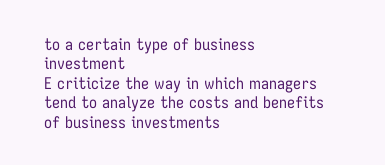to a certain type of business investment
E criticize the way in which managers tend to analyze the costs and benefits of business investments